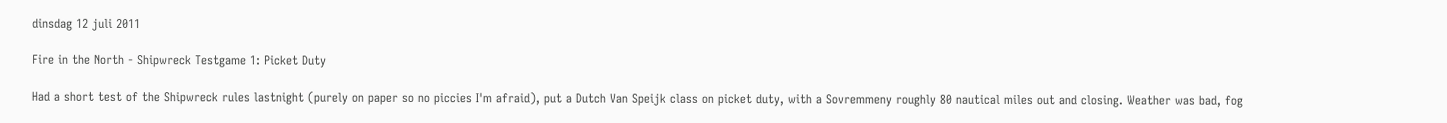dinsdag 12 juli 2011

Fire in the North - Shipwreck Testgame 1: Picket Duty

Had a short test of the Shipwreck rules lastnight (purely on paper so no piccies I'm afraid), put a Dutch Van Speijk class on picket duty, with a Sovremmeny roughly 80 nautical miles out and closing. Weather was bad, fog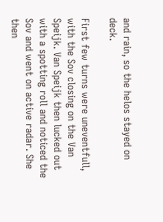and rain, so the helos stayed on deck.

First few turns were uneventfull, with the Sov closing on the Van Speijk. Van Speijk then lucked out with a spotting roll and noticed the Sov and went on active radar. She then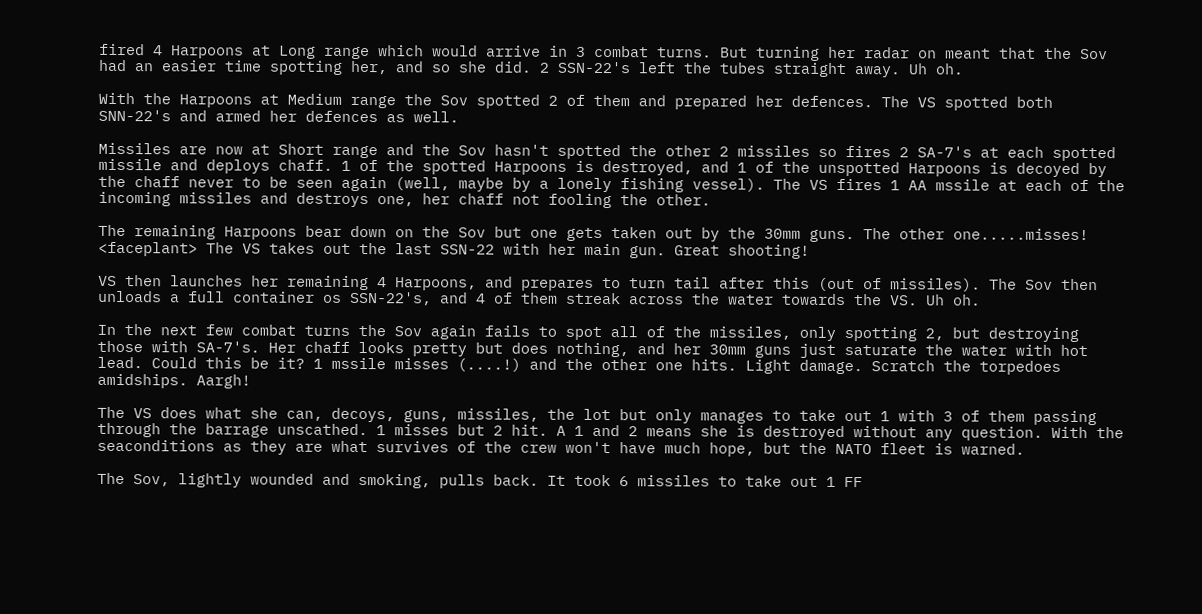fired 4 Harpoons at Long range which would arrive in 3 combat turns. But turning her radar on meant that the Sov had an easier time spotting her, and so she did. 2 SSN-22's left the tubes straight away. Uh oh.

With the Harpoons at Medium range the Sov spotted 2 of them and prepared her defences. The VS spotted both SNN-22's and armed her defences as well.

Missiles are now at Short range and the Sov hasn't spotted the other 2 missiles so fires 2 SA-7's at each spotted missile and deploys chaff. 1 of the spotted Harpoons is destroyed, and 1 of the unspotted Harpoons is decoyed by the chaff never to be seen again (well, maybe by a lonely fishing vessel). The VS fires 1 AA mssile at each of the incoming missiles and destroys one, her chaff not fooling the other.

The remaining Harpoons bear down on the Sov but one gets taken out by the 30mm guns. The other one.....misses! <faceplant> The VS takes out the last SSN-22 with her main gun. Great shooting!

VS then launches her remaining 4 Harpoons, and prepares to turn tail after this (out of missiles). The Sov then unloads a full container os SSN-22's, and 4 of them streak across the water towards the VS. Uh oh.

In the next few combat turns the Sov again fails to spot all of the missiles, only spotting 2, but destroying those with SA-7's. Her chaff looks pretty but does nothing, and her 30mm guns just saturate the water with hot lead. Could this be it? 1 mssile misses (....!) and the other one hits. Light damage. Scratch the torpedoes amidships. Aargh!

The VS does what she can, decoys, guns, missiles, the lot but only manages to take out 1 with 3 of them passing through the barrage unscathed. 1 misses but 2 hit. A 1 and 2 means she is destroyed without any question. With the seaconditions as they are what survives of the crew won't have much hope, but the NATO fleet is warned.

The Sov, lightly wounded and smoking, pulls back. It took 6 missiles to take out 1 FF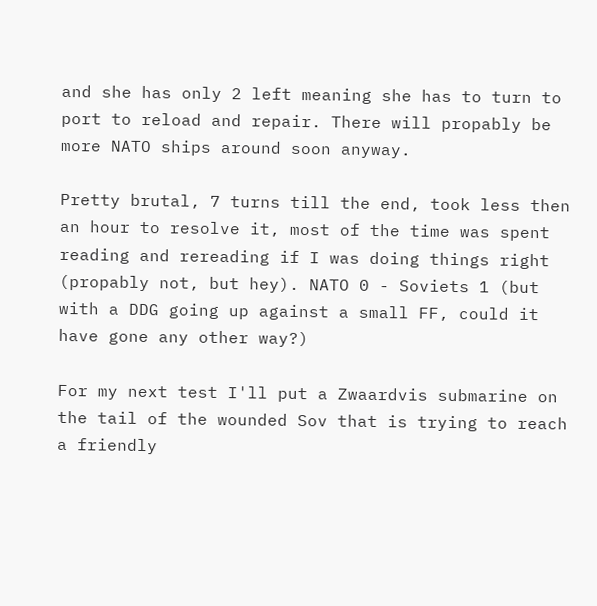and she has only 2 left meaning she has to turn to port to reload and repair. There will propably be more NATO ships around soon anyway.

Pretty brutal, 7 turns till the end, took less then an hour to resolve it, most of the time was spent reading and rereading if I was doing things right (propably not, but hey). NATO 0 - Soviets 1 (but with a DDG going up against a small FF, could it have gone any other way?)

For my next test I'll put a Zwaardvis submarine on the tail of the wounded Sov that is trying to reach a friendly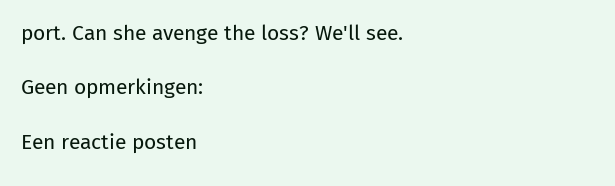port. Can she avenge the loss? We'll see.

Geen opmerkingen:

Een reactie posten